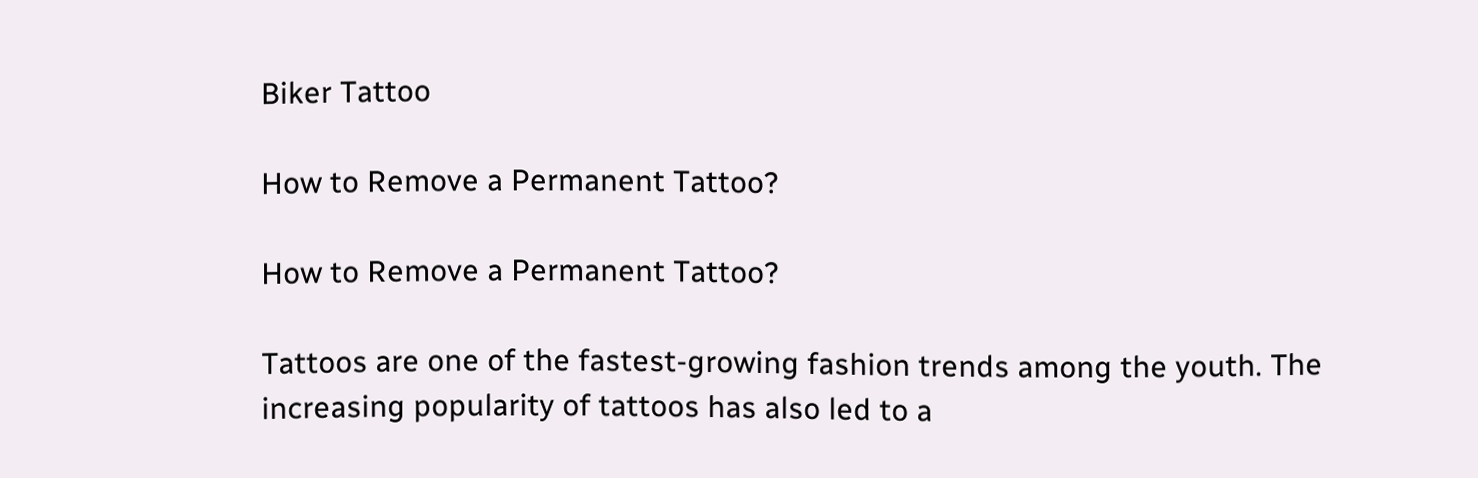Biker Tattoo

How to Remove a Permanent Tattoo?

How to Remove a Permanent Tattoo?

Tattoos are one of the fastest-growing fashion trends among the youth. The increasing popularity of tattoos has also led to a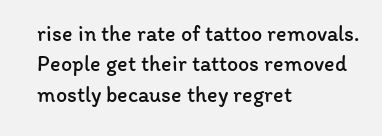rise in the rate of tattoo removals. People get their tattoos removed mostly because they regret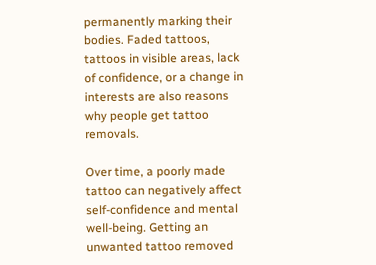permanently marking their bodies. Faded tattoos, tattoos in visible areas, lack of confidence, or a change in interests are also reasons why people get tattoo removals.

Over time, a poorly made tattoo can negatively affect self-confidence and mental well-being. Getting an unwanted tattoo removed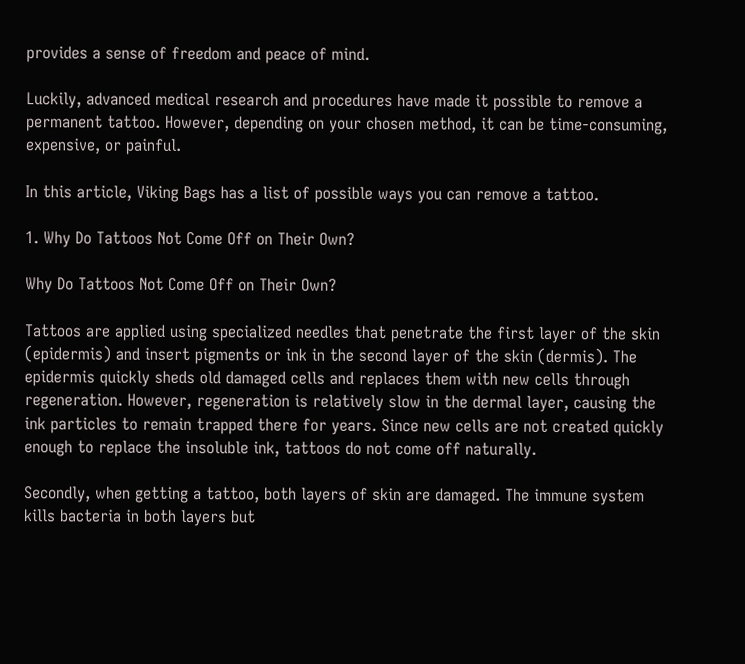provides a sense of freedom and peace of mind.

Luckily, advanced medical research and procedures have made it possible to remove a permanent tattoo. However, depending on your chosen method, it can be time-consuming, expensive, or painful.

In this article, Viking Bags has a list of possible ways you can remove a tattoo.

1. Why Do Tattoos Not Come Off on Their Own?

Why Do Tattoos Not Come Off on Their Own?

Tattoos are applied using specialized needles that penetrate the first layer of the skin (epidermis) and insert pigments or ink in the second layer of the skin (dermis). The epidermis quickly sheds old damaged cells and replaces them with new cells through regeneration. However, regeneration is relatively slow in the dermal layer, causing the ink particles to remain trapped there for years. Since new cells are not created quickly enough to replace the insoluble ink, tattoos do not come off naturally.

Secondly, when getting a tattoo, both layers of skin are damaged. The immune system kills bacteria in both layers but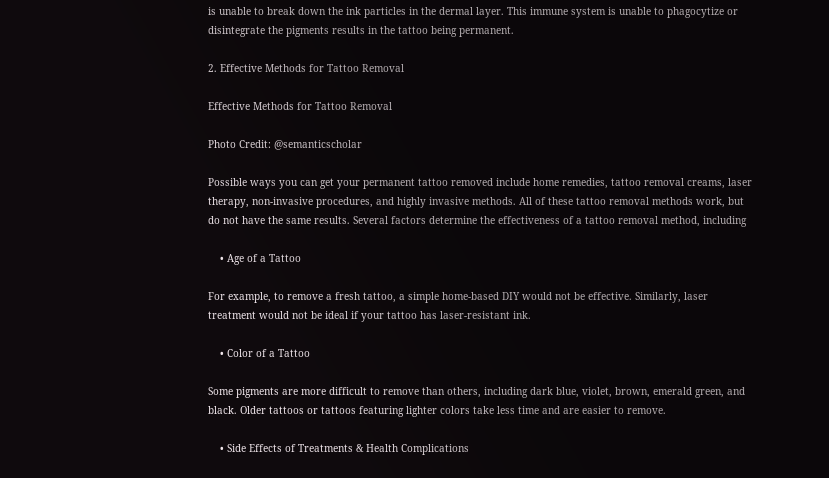is unable to break down the ink particles in the dermal layer. This immune system is unable to phagocytize or disintegrate the pigments results in the tattoo being permanent.

2. Effective Methods for Tattoo Removal

Effective Methods for Tattoo Removal

Photo Credit: @semanticscholar

Possible ways you can get your permanent tattoo removed include home remedies, tattoo removal creams, laser therapy, non-invasive procedures, and highly invasive methods. All of these tattoo removal methods work, but do not have the same results. Several factors determine the effectiveness of a tattoo removal method, including

    • Age of a Tattoo

For example, to remove a fresh tattoo, a simple home-based DIY would not be effective. Similarly, laser treatment would not be ideal if your tattoo has laser-resistant ink.

    • Color of a Tattoo

Some pigments are more difficult to remove than others, including dark blue, violet, brown, emerald green, and black. Older tattoos or tattoos featuring lighter colors take less time and are easier to remove.

    • Side Effects of Treatments & Health Complications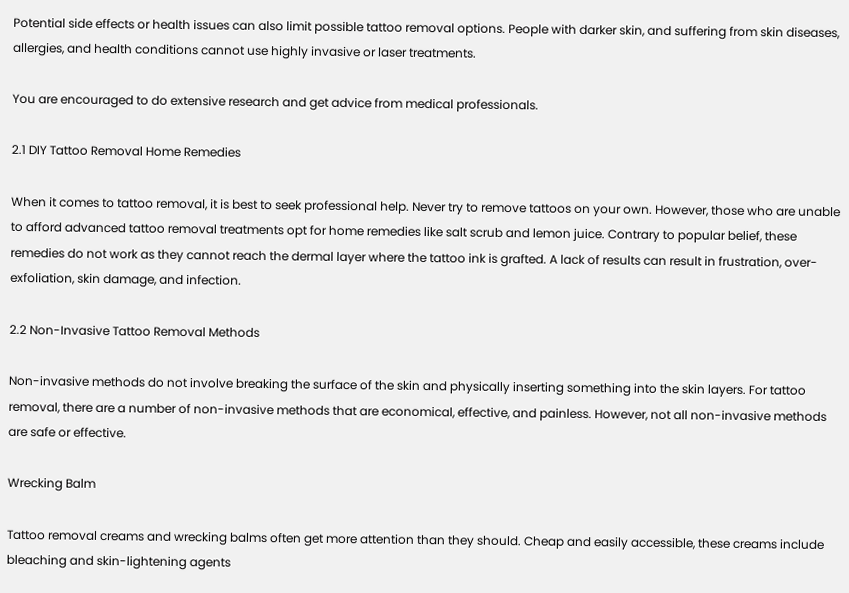Potential side effects or health issues can also limit possible tattoo removal options. People with darker skin, and suffering from skin diseases, allergies, and health conditions cannot use highly invasive or laser treatments.

You are encouraged to do extensive research and get advice from medical professionals.

2.1 DIY Tattoo Removal Home Remedies

When it comes to tattoo removal, it is best to seek professional help. Never try to remove tattoos on your own. However, those who are unable to afford advanced tattoo removal treatments opt for home remedies like salt scrub and lemon juice. Contrary to popular belief, these remedies do not work as they cannot reach the dermal layer where the tattoo ink is grafted. A lack of results can result in frustration, over-exfoliation, skin damage, and infection.

2.2 Non-Invasive Tattoo Removal Methods

Non-invasive methods do not involve breaking the surface of the skin and physically inserting something into the skin layers. For tattoo removal, there are a number of non-invasive methods that are economical, effective, and painless. However, not all non-invasive methods are safe or effective.

Wrecking Balm

Tattoo removal creams and wrecking balms often get more attention than they should. Cheap and easily accessible, these creams include bleaching and skin-lightening agents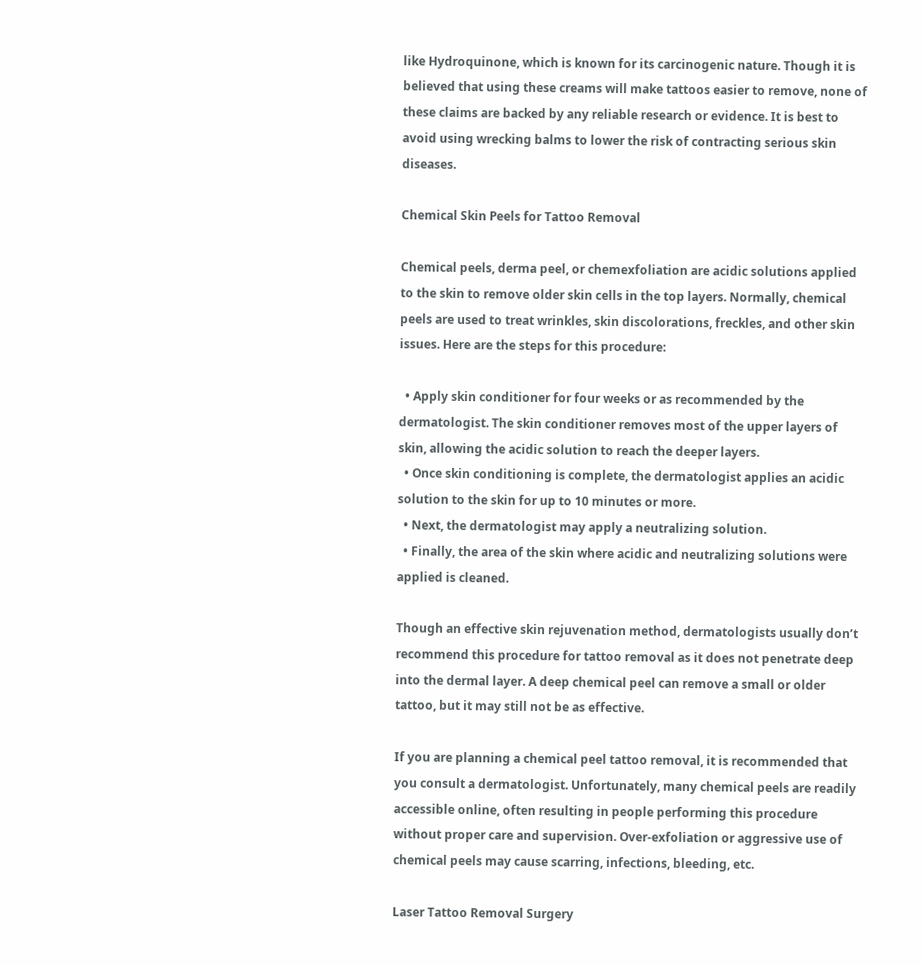like Hydroquinone, which is known for its carcinogenic nature. Though it is believed that using these creams will make tattoos easier to remove, none of these claims are backed by any reliable research or evidence. It is best to avoid using wrecking balms to lower the risk of contracting serious skin diseases.

Chemical Skin Peels for Tattoo Removal

Chemical peels, derma peel, or chemexfoliation are acidic solutions applied to the skin to remove older skin cells in the top layers. Normally, chemical peels are used to treat wrinkles, skin discolorations, freckles, and other skin issues. Here are the steps for this procedure:

  • Apply skin conditioner for four weeks or as recommended by the dermatologist. The skin conditioner removes most of the upper layers of skin, allowing the acidic solution to reach the deeper layers.
  • Once skin conditioning is complete, the dermatologist applies an acidic solution to the skin for up to 10 minutes or more.
  • Next, the dermatologist may apply a neutralizing solution.
  • Finally, the area of the skin where acidic and neutralizing solutions were applied is cleaned.

Though an effective skin rejuvenation method, dermatologists usually don’t recommend this procedure for tattoo removal as it does not penetrate deep into the dermal layer. A deep chemical peel can remove a small or older tattoo, but it may still not be as effective.

If you are planning a chemical peel tattoo removal, it is recommended that you consult a dermatologist. Unfortunately, many chemical peels are readily accessible online, often resulting in people performing this procedure without proper care and supervision. Over-exfoliation or aggressive use of chemical peels may cause scarring, infections, bleeding, etc.

Laser Tattoo Removal Surgery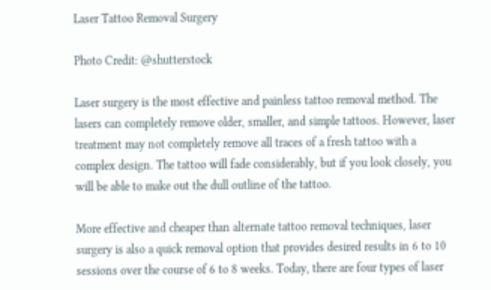Laser Tattoo Removal Surgery

Photo Credit: @shutterstock

Laser surgery is the most effective and painless tattoo removal method. The lasers can completely remove older, smaller, and simple tattoos. However, laser treatment may not completely remove all traces of a fresh tattoo with a complex design. The tattoo will fade considerably, but if you look closely, you will be able to make out the dull outline of the tattoo.

More effective and cheaper than alternate tattoo removal techniques, laser surgery is also a quick removal option that provides desired results in 6 to 10 sessions over the course of 6 to 8 weeks. Today, there are four types of laser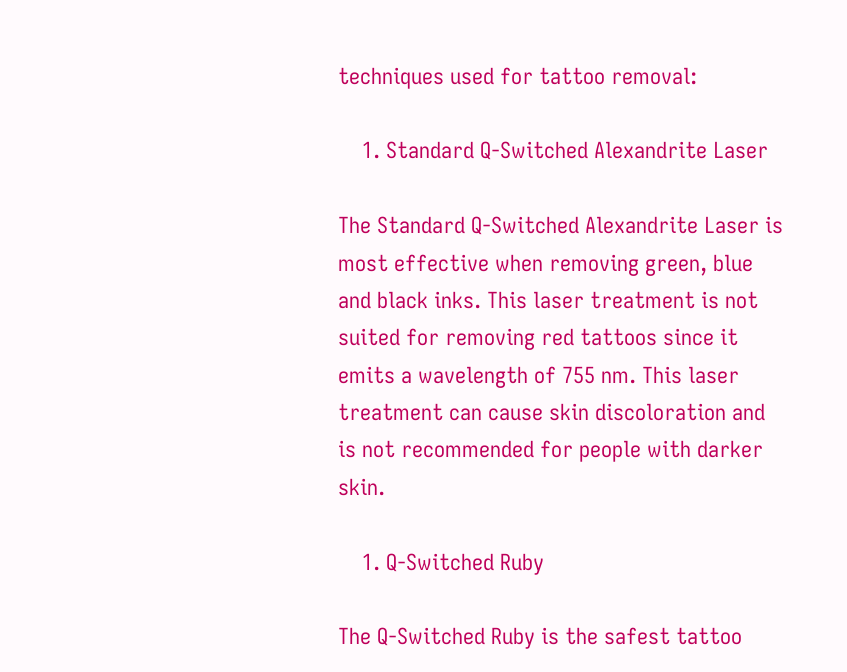techniques used for tattoo removal:

    1. Standard Q-Switched Alexandrite Laser

The Standard Q-Switched Alexandrite Laser is most effective when removing green, blue and black inks. This laser treatment is not suited for removing red tattoos since it emits a wavelength of 755 nm. This laser treatment can cause skin discoloration and is not recommended for people with darker skin.

    1. Q-Switched Ruby

The Q-Switched Ruby is the safest tattoo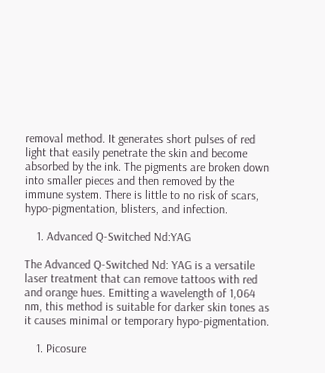removal method. It generates short pulses of red light that easily penetrate the skin and become absorbed by the ink. The pigments are broken down into smaller pieces and then removed by the immune system. There is little to no risk of scars, hypo-pigmentation, blisters, and infection.

    1. Advanced Q-Switched Nd:YAG

The Advanced Q-Switched Nd: YAG is a versatile laser treatment that can remove tattoos with red and orange hues. Emitting a wavelength of 1,064 nm, this method is suitable for darker skin tones as it causes minimal or temporary hypo-pigmentation.

    1. Picosure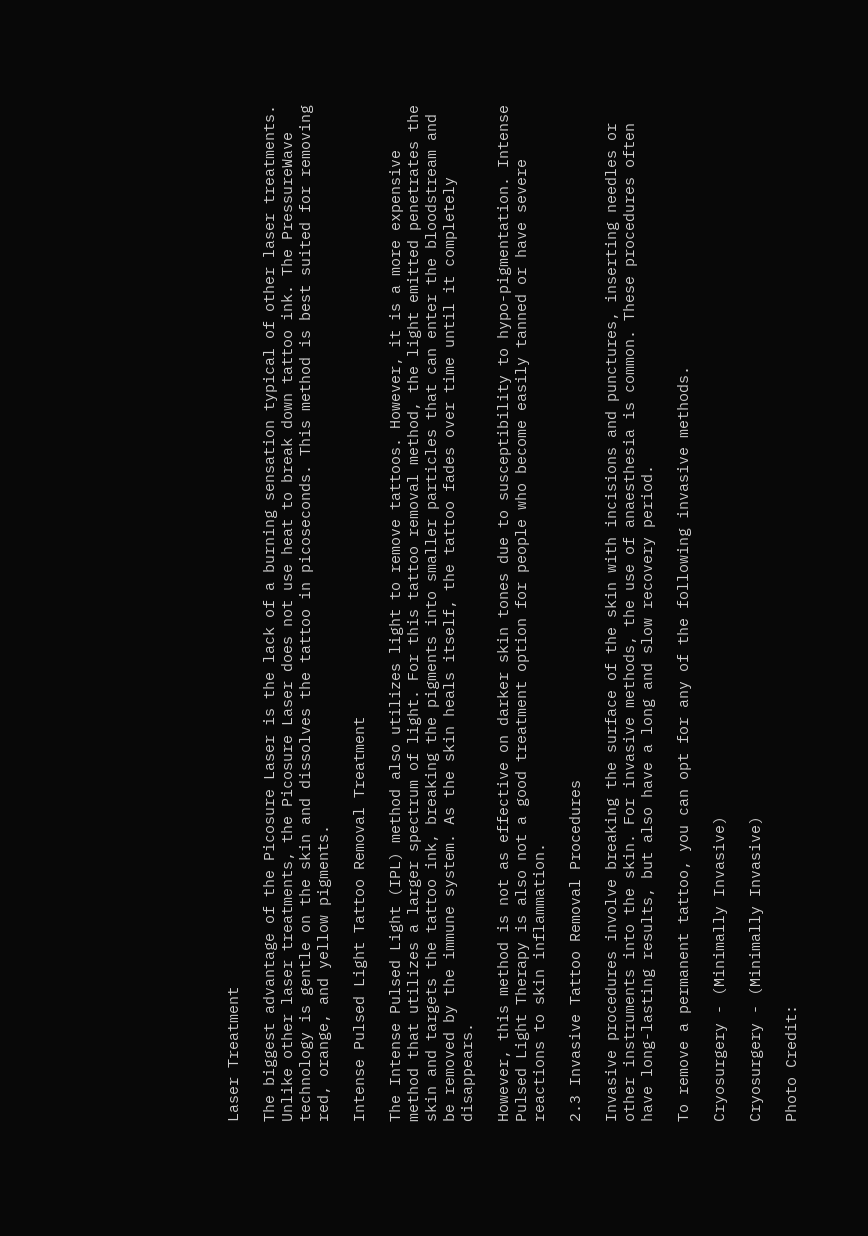Laser Treatment

The biggest advantage of the Picosure Laser is the lack of a burning sensation typical of other laser treatments. Unlike other laser treatments, the Picosure Laser does not use heat to break down tattoo ink. The PressureWave technology is gentle on the skin and dissolves the tattoo in picoseconds. This method is best suited for removing red, orange, and yellow pigments.

Intense Pulsed Light Tattoo Removal Treatment

The Intense Pulsed Light (IPL) method also utilizes light to remove tattoos. However, it is a more expensive method that utilizes a larger spectrum of light. For this tattoo removal method, the light emitted penetrates the skin and targets the tattoo ink, breaking the pigments into smaller particles that can enter the bloodstream and be removed by the immune system. As the skin heals itself, the tattoo fades over time until it completely disappears.

However, this method is not as effective on darker skin tones due to susceptibility to hypo-pigmentation. Intense Pulsed Light Therapy is also not a good treatment option for people who become easily tanned or have severe reactions to skin inflammation.

2.3 Invasive Tattoo Removal Procedures

Invasive procedures involve breaking the surface of the skin with incisions and punctures, inserting needles or other instruments into the skin. For invasive methods, the use of anaesthesia is common. These procedures often have long-lasting results, but also have a long and slow recovery period.

To remove a permanent tattoo, you can opt for any of the following invasive methods.

Cryosurgery - (Minimally Invasive)

Cryosurgery - (Minimally Invasive)

Photo Credit: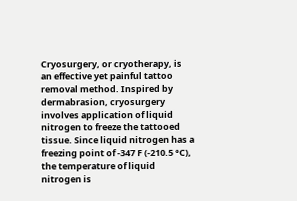Cryosurgery, or cryotherapy, is an effective yet painful tattoo removal method. Inspired by dermabrasion, cryosurgery involves application of liquid nitrogen to freeze the tattooed tissue. Since liquid nitrogen has a freezing point of -347 F (-210.5 °C), the temperature of liquid nitrogen is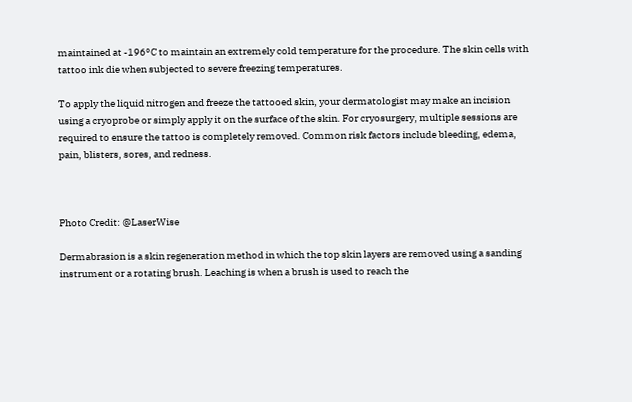maintained at -196°C to maintain an extremely cold temperature for the procedure. The skin cells with tattoo ink die when subjected to severe freezing temperatures.

To apply the liquid nitrogen and freeze the tattooed skin, your dermatologist may make an incision using a cryoprobe or simply apply it on the surface of the skin. For cryosurgery, multiple sessions are required to ensure the tattoo is completely removed. Common risk factors include bleeding, edema, pain, blisters, sores, and redness.



Photo Credit: @LaserWise

Dermabrasion is a skin regeneration method in which the top skin layers are removed using a sanding instrument or a rotating brush. Leaching is when a brush is used to reach the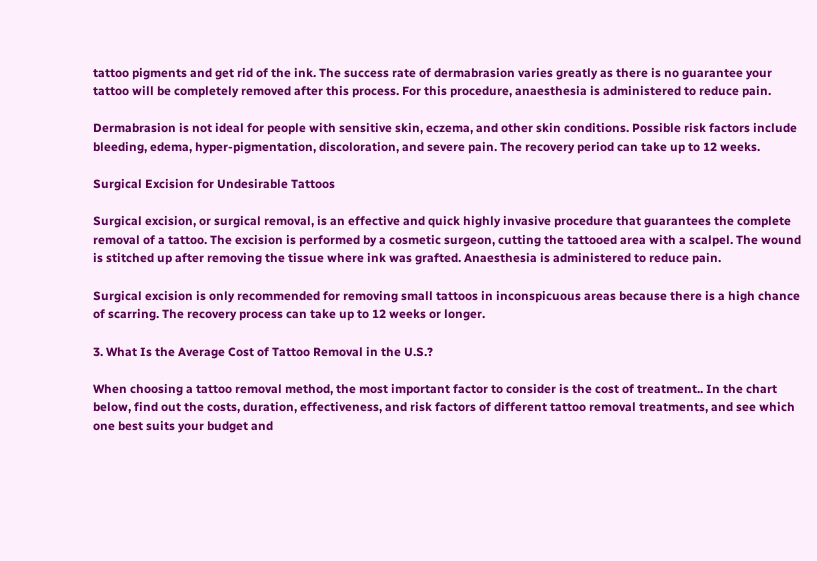tattoo pigments and get rid of the ink. The success rate of dermabrasion varies greatly as there is no guarantee your tattoo will be completely removed after this process. For this procedure, anaesthesia is administered to reduce pain.

Dermabrasion is not ideal for people with sensitive skin, eczema, and other skin conditions. Possible risk factors include bleeding, edema, hyper-pigmentation, discoloration, and severe pain. The recovery period can take up to 12 weeks.

Surgical Excision for Undesirable Tattoos

Surgical excision, or surgical removal, is an effective and quick highly invasive procedure that guarantees the complete removal of a tattoo. The excision is performed by a cosmetic surgeon, cutting the tattooed area with a scalpel. The wound is stitched up after removing the tissue where ink was grafted. Anaesthesia is administered to reduce pain.

Surgical excision is only recommended for removing small tattoos in inconspicuous areas because there is a high chance of scarring. The recovery process can take up to 12 weeks or longer.

3. What Is the Average Cost of Tattoo Removal in the U.S.?

When choosing a tattoo removal method, the most important factor to consider is the cost of treatment.. In the chart below, find out the costs, duration, effectiveness, and risk factors of different tattoo removal treatments, and see which one best suits your budget and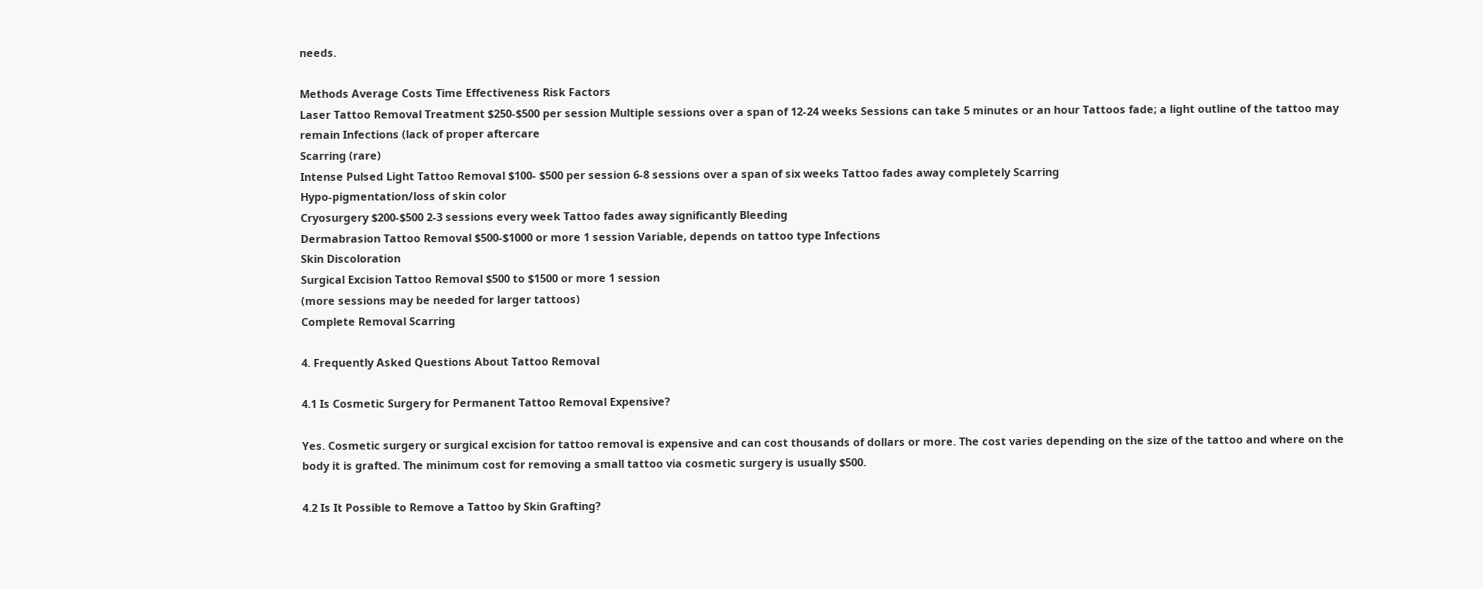needs.

Methods Average Costs Time Effectiveness Risk Factors
Laser Tattoo Removal Treatment $250-$500 per session Multiple sessions over a span of 12-24 weeks Sessions can take 5 minutes or an hour Tattoos fade; a light outline of the tattoo may remain Infections (lack of proper aftercare
Scarring (rare)
Intense Pulsed Light Tattoo Removal $100- $500 per session 6-8 sessions over a span of six weeks Tattoo fades away completely Scarring
Hypo-pigmentation/loss of skin color
Cryosurgery $200-$500 2-3 sessions every week Tattoo fades away significantly Bleeding
Dermabrasion Tattoo Removal $500-$1000 or more 1 session Variable, depends on tattoo type Infections
Skin Discoloration
Surgical Excision Tattoo Removal $500 to $1500 or more 1 session
(more sessions may be needed for larger tattoos)
Complete Removal Scarring

4. Frequently Asked Questions About Tattoo Removal

4.1 Is Cosmetic Surgery for Permanent Tattoo Removal Expensive?

Yes. Cosmetic surgery or surgical excision for tattoo removal is expensive and can cost thousands of dollars or more. The cost varies depending on the size of the tattoo and where on the body it is grafted. The minimum cost for removing a small tattoo via cosmetic surgery is usually $500.

4.2 Is It Possible to Remove a Tattoo by Skin Grafting?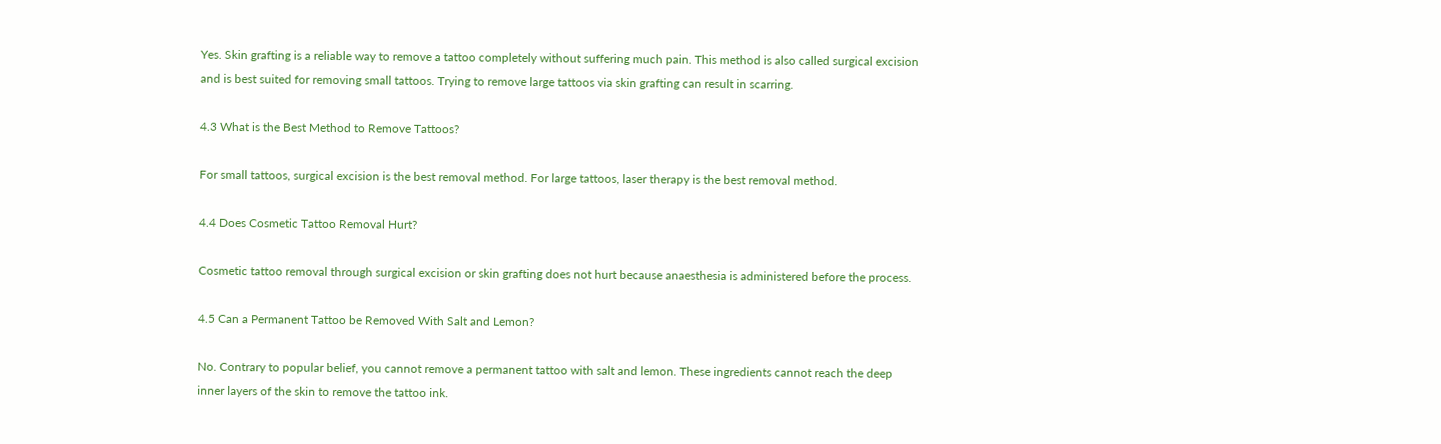Yes. Skin grafting is a reliable way to remove a tattoo completely without suffering much pain. This method is also called surgical excision and is best suited for removing small tattoos. Trying to remove large tattoos via skin grafting can result in scarring.

4.3 What is the Best Method to Remove Tattoos?

For small tattoos, surgical excision is the best removal method. For large tattoos, laser therapy is the best removal method.

4.4 Does Cosmetic Tattoo Removal Hurt?

Cosmetic tattoo removal through surgical excision or skin grafting does not hurt because anaesthesia is administered before the process.

4.5 Can a Permanent Tattoo be Removed With Salt and Lemon?

No. Contrary to popular belief, you cannot remove a permanent tattoo with salt and lemon. These ingredients cannot reach the deep inner layers of the skin to remove the tattoo ink.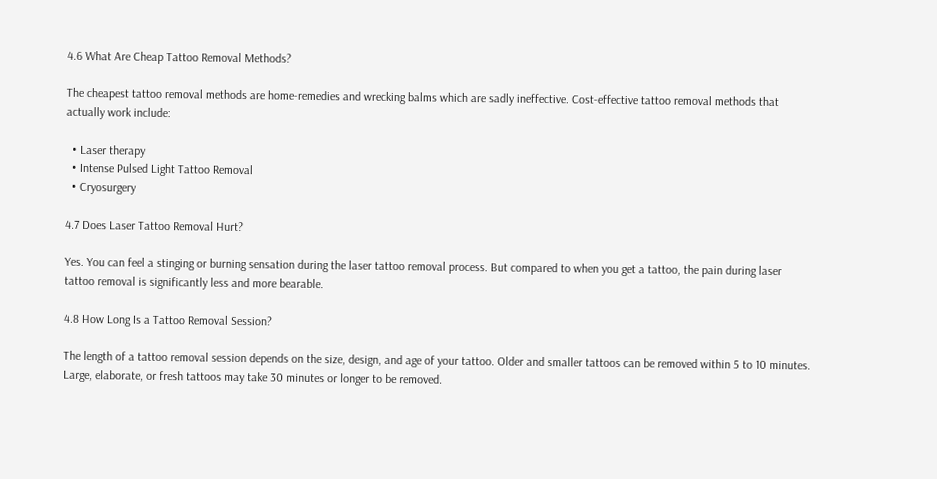4.6 What Are Cheap Tattoo Removal Methods?

The cheapest tattoo removal methods are home-remedies and wrecking balms which are sadly ineffective. Cost-effective tattoo removal methods that actually work include:

  • Laser therapy
  • Intense Pulsed Light Tattoo Removal
  • Cryosurgery

4.7 Does Laser Tattoo Removal Hurt?

Yes. You can feel a stinging or burning sensation during the laser tattoo removal process. But compared to when you get a tattoo, the pain during laser tattoo removal is significantly less and more bearable.

4.8 How Long Is a Tattoo Removal Session?

The length of a tattoo removal session depends on the size, design, and age of your tattoo. Older and smaller tattoos can be removed within 5 to 10 minutes. Large, elaborate, or fresh tattoos may take 30 minutes or longer to be removed.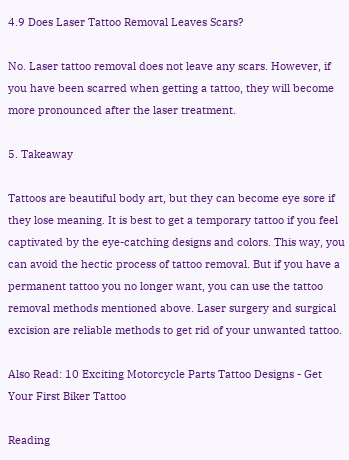4.9 Does Laser Tattoo Removal Leaves Scars?

No. Laser tattoo removal does not leave any scars. However, if you have been scarred when getting a tattoo, they will become more pronounced after the laser treatment.

5. Takeaway

Tattoos are beautiful body art, but they can become eye sore if they lose meaning. It is best to get a temporary tattoo if you feel captivated by the eye-catching designs and colors. This way, you can avoid the hectic process of tattoo removal. But if you have a permanent tattoo you no longer want, you can use the tattoo removal methods mentioned above. Laser surgery and surgical excision are reliable methods to get rid of your unwanted tattoo.

Also Read: 10 Exciting Motorcycle Parts Tattoo Designs - Get Your First Biker Tattoo

Reading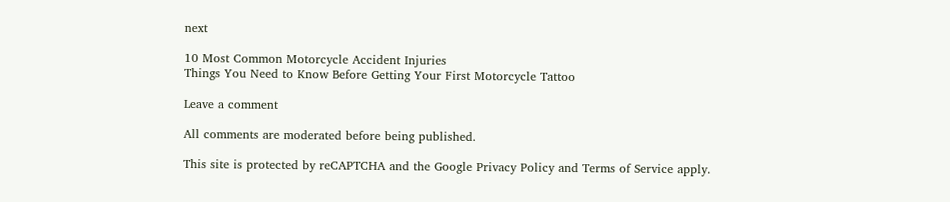next

10 Most Common Motorcycle Accident Injuries
Things You Need to Know Before Getting Your First Motorcycle Tattoo

Leave a comment

All comments are moderated before being published.

This site is protected by reCAPTCHA and the Google Privacy Policy and Terms of Service apply.